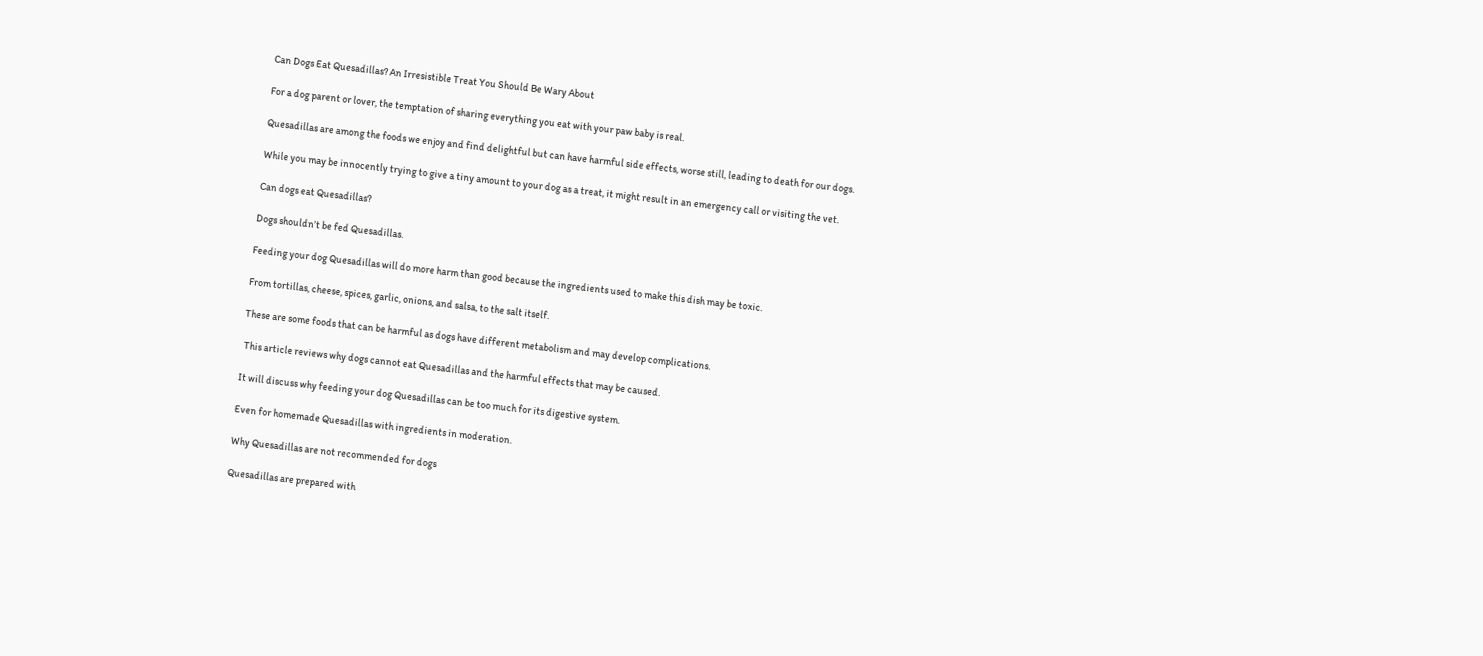Can Dogs Eat Quesadillas? An Irresistible Treat You Should Be Wary About

For a dog parent or lover, the temptation of sharing everything you eat with your paw baby is real.

Quesadillas are among the foods we enjoy and find delightful but can have harmful side effects, worse still, leading to death for our dogs.

While you may be innocently trying to give a tiny amount to your dog as a treat, it might result in an emergency call or visiting the vet.

Can dogs eat Quesadillas?

Dogs shouldn’t be fed Quesadillas.

Feeding your dog Quesadillas will do more harm than good because the ingredients used to make this dish may be toxic.

From tortillas, cheese, spices, garlic, onions, and salsa, to the salt itself.

These are some foods that can be harmful as dogs have different metabolism and may develop complications.

 This article reviews why dogs cannot eat Quesadillas and the harmful effects that may be caused.

It will discuss why feeding your dog Quesadillas can be too much for its digestive system.

Even for homemade Quesadillas with ingredients in moderation.

Why Quesadillas are not recommended for dogs

Quesadillas are prepared with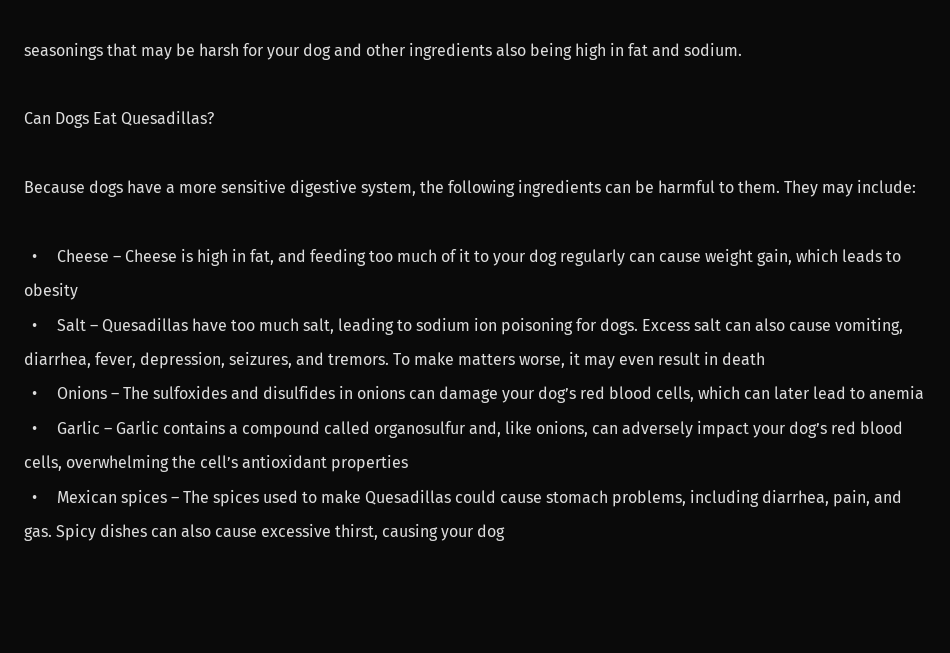seasonings that may be harsh for your dog and other ingredients also being high in fat and sodium.

Can Dogs Eat Quesadillas?

Because dogs have a more sensitive digestive system, the following ingredients can be harmful to them. They may include:

  •     Cheese – Cheese is high in fat, and feeding too much of it to your dog regularly can cause weight gain, which leads to obesity
  •     Salt – Quesadillas have too much salt, leading to sodium ion poisoning for dogs. Excess salt can also cause vomiting, diarrhea, fever, depression, seizures, and tremors. To make matters worse, it may even result in death
  •     Onions – The sulfoxides and disulfides in onions can damage your dog’s red blood cells, which can later lead to anemia
  •     Garlic – Garlic contains a compound called organosulfur and, like onions, can adversely impact your dog’s red blood cells, overwhelming the cell’s antioxidant properties
  •     Mexican spices – The spices used to make Quesadillas could cause stomach problems, including diarrhea, pain, and gas. Spicy dishes can also cause excessive thirst, causing your dog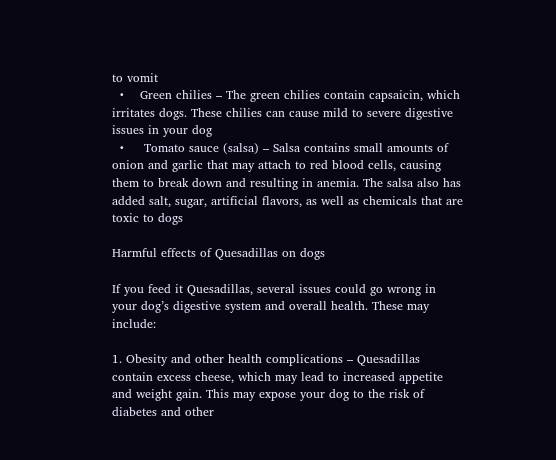to vomit
  •    Green chilies – The green chilies contain capsaicin, which irritates dogs. These chilies can cause mild to severe digestive issues in your dog
  •     Tomato sauce (salsa) – Salsa contains small amounts of onion and garlic that may attach to red blood cells, causing them to break down and resulting in anemia. The salsa also has added salt, sugar, artificial flavors, as well as chemicals that are toxic to dogs

Harmful effects of Quesadillas on dogs

If you feed it Quesadillas, several issues could go wrong in your dog’s digestive system and overall health. These may include:

1. Obesity and other health complications – Quesadillas contain excess cheese, which may lead to increased appetite and weight gain. This may expose your dog to the risk of diabetes and other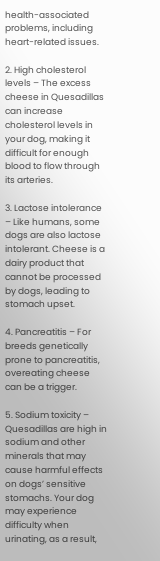health-associated problems, including heart-related issues.

2. High cholesterol levels – The excess cheese in Quesadillas can increase cholesterol levels in your dog, making it difficult for enough blood to flow through its arteries.

3. Lactose intolerance – Like humans, some dogs are also lactose intolerant. Cheese is a dairy product that cannot be processed by dogs, leading to stomach upset.

4. Pancreatitis – For breeds genetically prone to pancreatitis, overeating cheese can be a trigger.

5. Sodium toxicity – Quesadillas are high in sodium and other minerals that may cause harmful effects on dogs’ sensitive stomachs. Your dog may experience difficulty when urinating, as a result,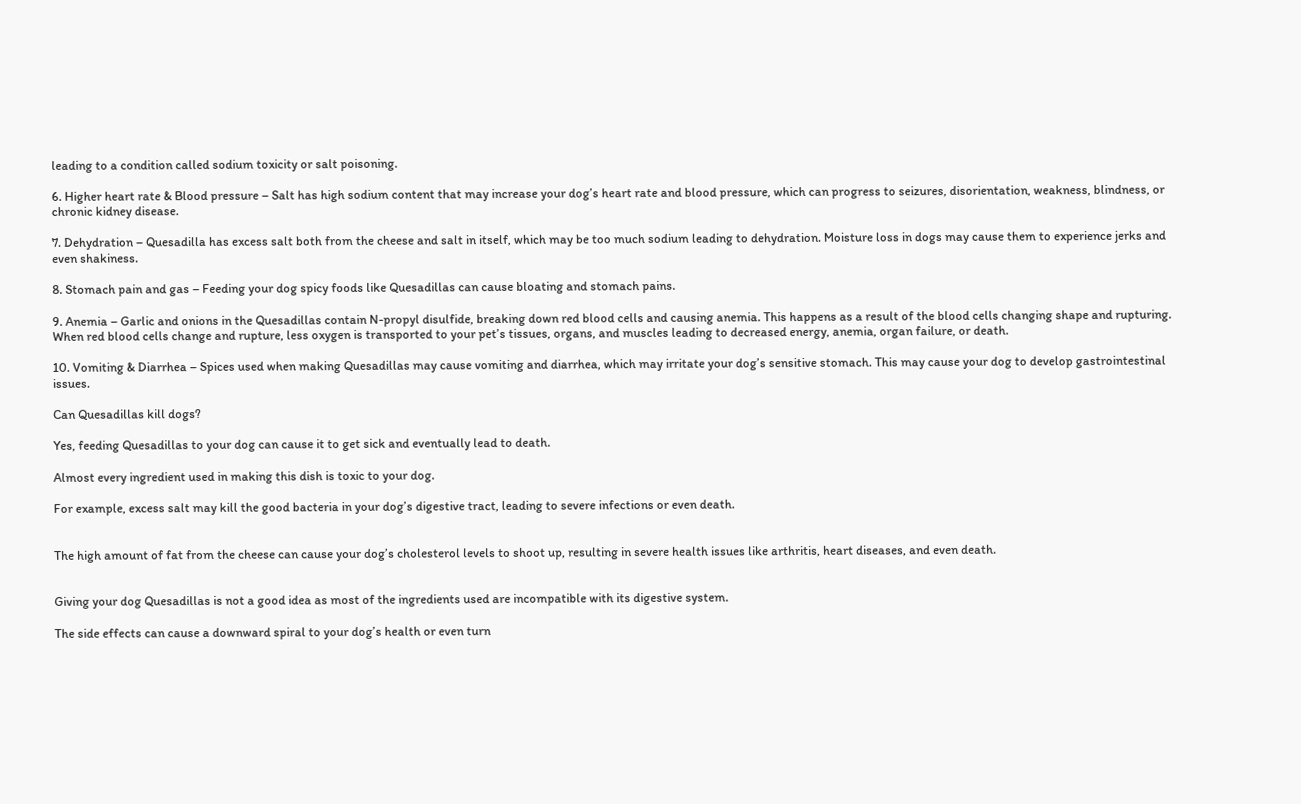leading to a condition called sodium toxicity or salt poisoning.

6. Higher heart rate & Blood pressure – Salt has high sodium content that may increase your dog’s heart rate and blood pressure, which can progress to seizures, disorientation, weakness, blindness, or chronic kidney disease.

7. Dehydration – Quesadilla has excess salt both from the cheese and salt in itself, which may be too much sodium leading to dehydration. Moisture loss in dogs may cause them to experience jerks and even shakiness.

8. Stomach pain and gas – Feeding your dog spicy foods like Quesadillas can cause bloating and stomach pains.

9. Anemia – Garlic and onions in the Quesadillas contain N-propyl disulfide, breaking down red blood cells and causing anemia. This happens as a result of the blood cells changing shape and rupturing. When red blood cells change and rupture, less oxygen is transported to your pet’s tissues, organs, and muscles leading to decreased energy, anemia, organ failure, or death.

10. Vomiting & Diarrhea – Spices used when making Quesadillas may cause vomiting and diarrhea, which may irritate your dog’s sensitive stomach. This may cause your dog to develop gastrointestinal issues.

Can Quesadillas kill dogs?

Yes, feeding Quesadillas to your dog can cause it to get sick and eventually lead to death.

Almost every ingredient used in making this dish is toxic to your dog.

For example, excess salt may kill the good bacteria in your dog’s digestive tract, leading to severe infections or even death.


The high amount of fat from the cheese can cause your dog’s cholesterol levels to shoot up, resulting in severe health issues like arthritis, heart diseases, and even death.


Giving your dog Quesadillas is not a good idea as most of the ingredients used are incompatible with its digestive system.

The side effects can cause a downward spiral to your dog’s health or even turn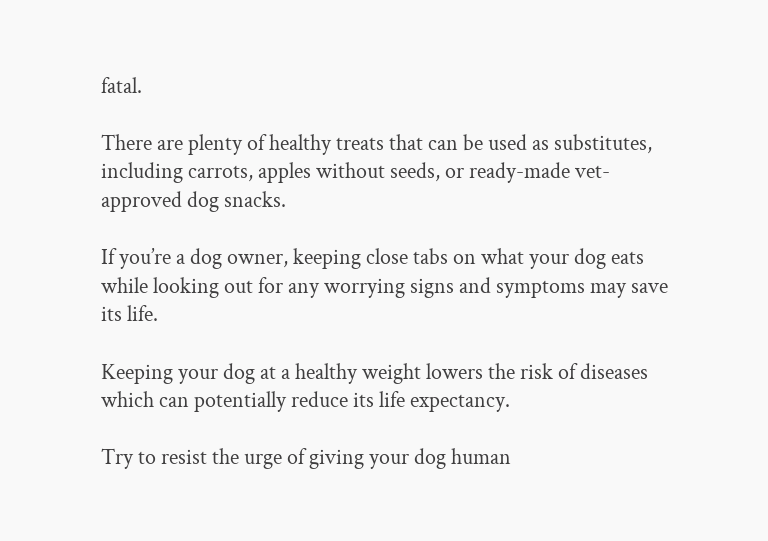fatal.

There are plenty of healthy treats that can be used as substitutes, including carrots, apples without seeds, or ready-made vet-approved dog snacks.

If you’re a dog owner, keeping close tabs on what your dog eats while looking out for any worrying signs and symptoms may save its life.

Keeping your dog at a healthy weight lowers the risk of diseases which can potentially reduce its life expectancy.

Try to resist the urge of giving your dog human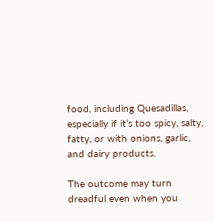food, including Quesadillas, especially if it’s too spicy, salty, fatty, or with onions, garlic, and dairy products.

The outcome may turn dreadful even when you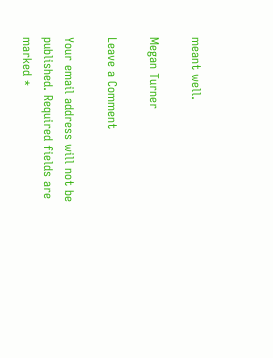meant well.

Megan Turner

Leave a Comment

Your email address will not be published. Required fields are marked *